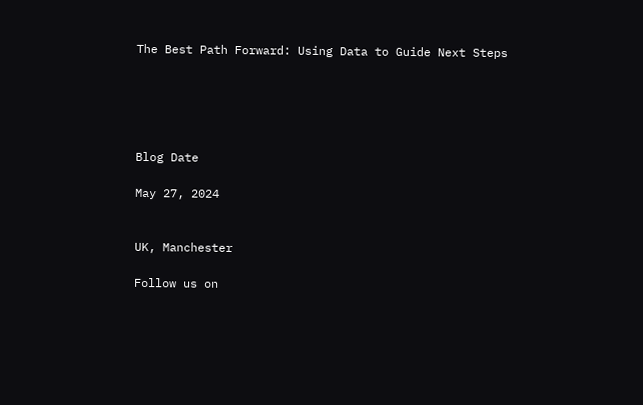The Best Path Forward: Using Data to Guide Next Steps





Blog Date

May 27, 2024


UK, Manchester

Follow us on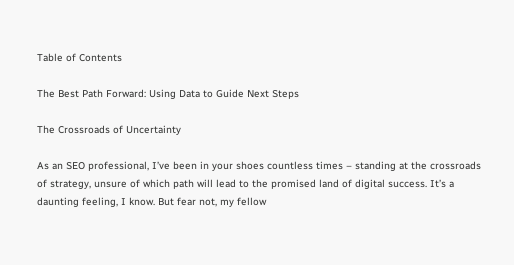Table of Contents

The Best Path Forward: Using Data to Guide Next Steps

The Crossroads of Uncertainty

As an SEO professional, I’ve been in your shoes countless times – standing at the crossroads of strategy, unsure of which path will lead to the promised land of digital success. It’s a daunting feeling, I know. But fear not, my fellow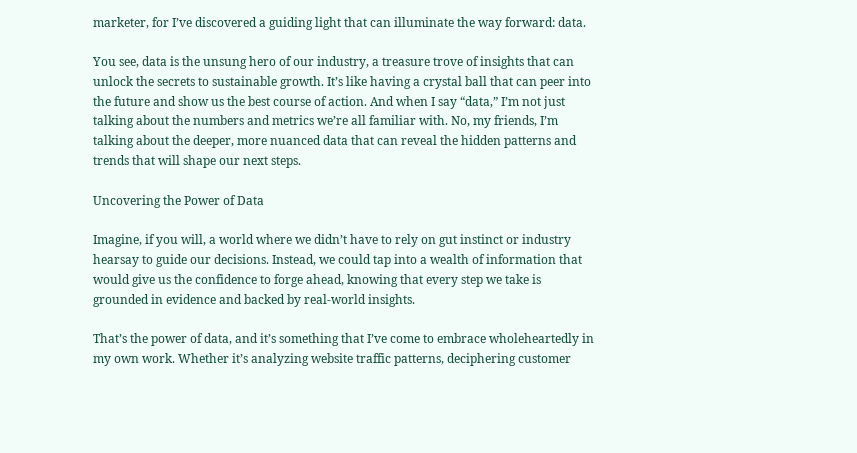marketer, for I’ve discovered a guiding light that can illuminate the way forward: data.

You see, data is the unsung hero of our industry, a treasure trove of insights that can unlock the secrets to sustainable growth. It’s like having a crystal ball that can peer into the future and show us the best course of action. And when I say “data,” I’m not just talking about the numbers and metrics we’re all familiar with. No, my friends, I’m talking about the deeper, more nuanced data that can reveal the hidden patterns and trends that will shape our next steps.

Uncovering the Power of Data

Imagine, if you will, a world where we didn’t have to rely on gut instinct or industry hearsay to guide our decisions. Instead, we could tap into a wealth of information that would give us the confidence to forge ahead, knowing that every step we take is grounded in evidence and backed by real-world insights.

That’s the power of data, and it’s something that I’ve come to embrace wholeheartedly in my own work. Whether it’s analyzing website traffic patterns, deciphering customer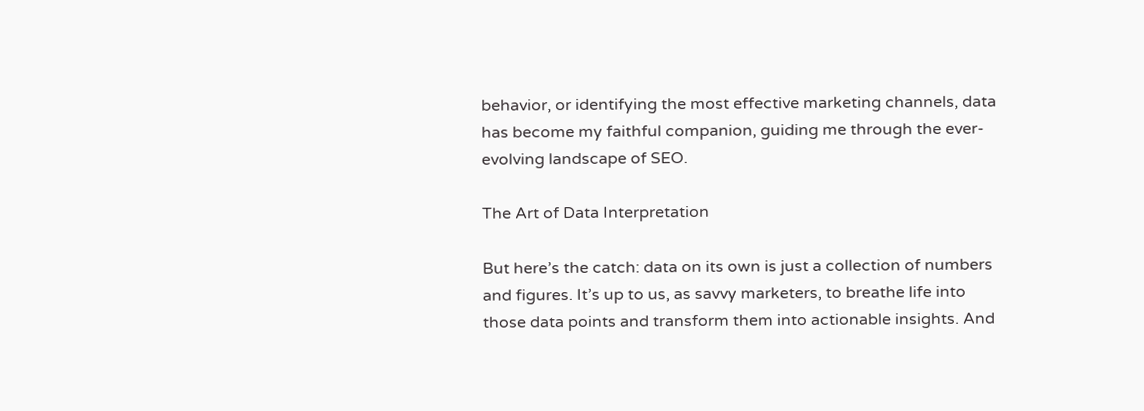behavior, or identifying the most effective marketing channels, data has become my faithful companion, guiding me through the ever-evolving landscape of SEO.

The Art of Data Interpretation

But here’s the catch: data on its own is just a collection of numbers and figures. It’s up to us, as savvy marketers, to breathe life into those data points and transform them into actionable insights. And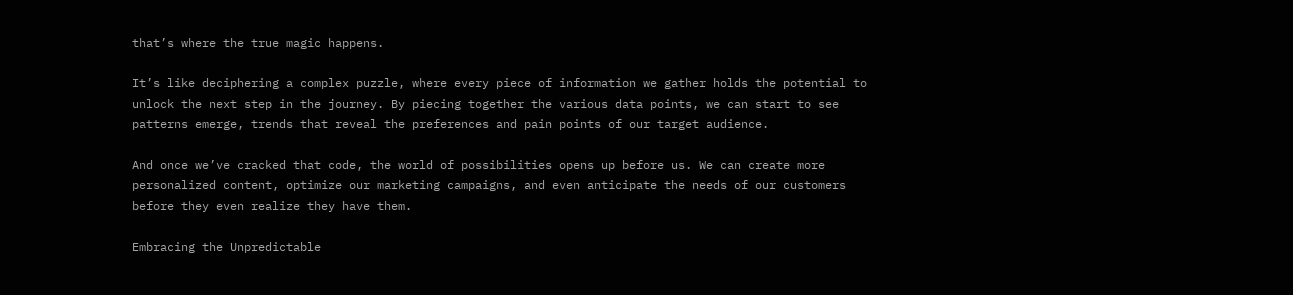that’s where the true magic happens.

It’s like deciphering a complex puzzle, where every piece of information we gather holds the potential to unlock the next step in the journey. By piecing together the various data points, we can start to see patterns emerge, trends that reveal the preferences and pain points of our target audience.

And once we’ve cracked that code, the world of possibilities opens up before us. We can create more personalized content, optimize our marketing campaigns, and even anticipate the needs of our customers before they even realize they have them.

Embracing the Unpredictable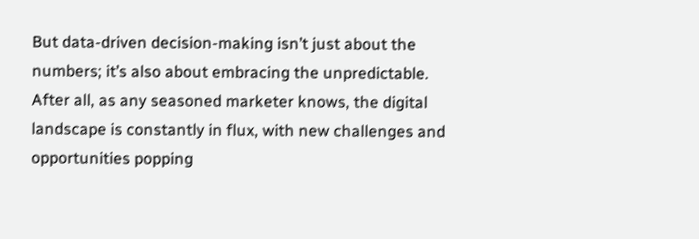But data-driven decision-making isn’t just about the numbers; it’s also about embracing the unpredictable. After all, as any seasoned marketer knows, the digital landscape is constantly in flux, with new challenges and opportunities popping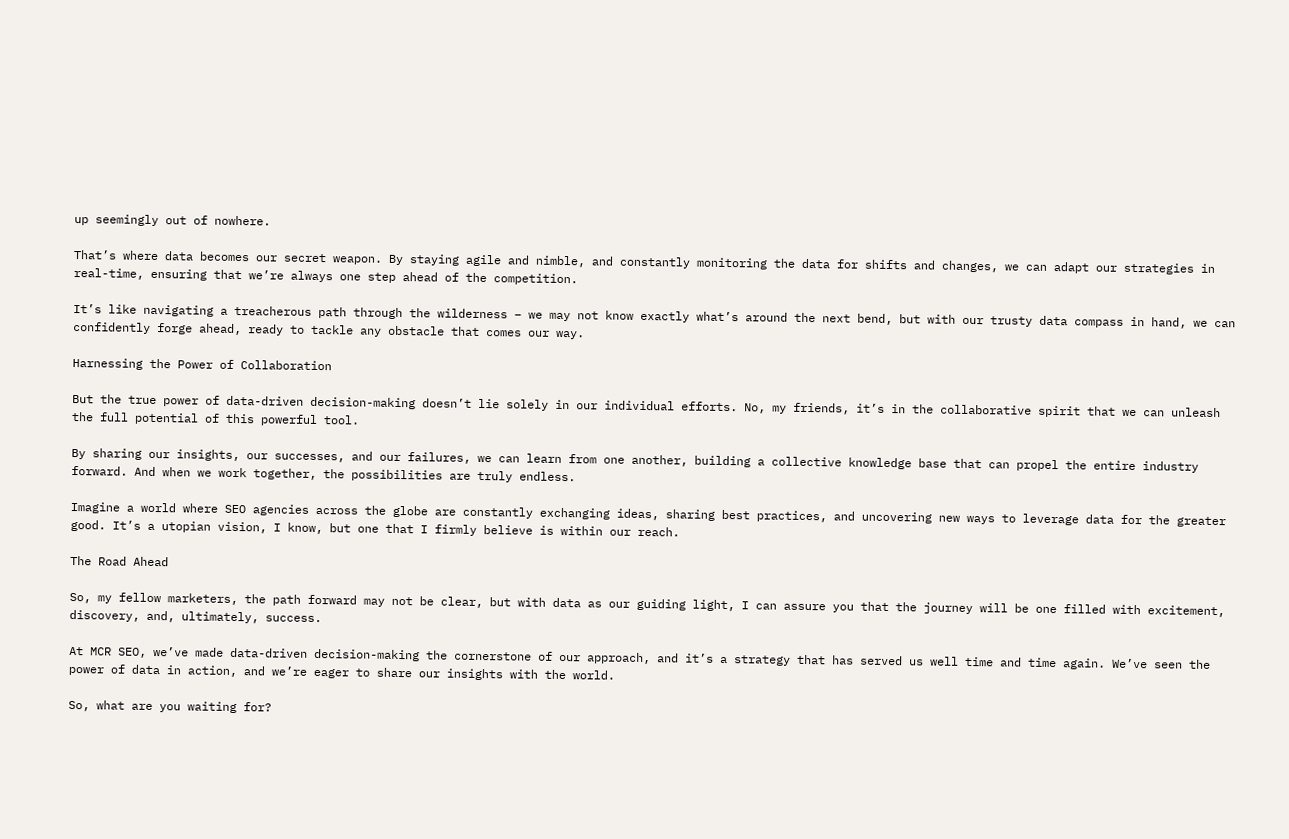up seemingly out of nowhere.

That’s where data becomes our secret weapon. By staying agile and nimble, and constantly monitoring the data for shifts and changes, we can adapt our strategies in real-time, ensuring that we’re always one step ahead of the competition.

It’s like navigating a treacherous path through the wilderness – we may not know exactly what’s around the next bend, but with our trusty data compass in hand, we can confidently forge ahead, ready to tackle any obstacle that comes our way.

Harnessing the Power of Collaboration

But the true power of data-driven decision-making doesn’t lie solely in our individual efforts. No, my friends, it’s in the collaborative spirit that we can unleash the full potential of this powerful tool.

By sharing our insights, our successes, and our failures, we can learn from one another, building a collective knowledge base that can propel the entire industry forward. And when we work together, the possibilities are truly endless.

Imagine a world where SEO agencies across the globe are constantly exchanging ideas, sharing best practices, and uncovering new ways to leverage data for the greater good. It’s a utopian vision, I know, but one that I firmly believe is within our reach.

The Road Ahead

So, my fellow marketers, the path forward may not be clear, but with data as our guiding light, I can assure you that the journey will be one filled with excitement, discovery, and, ultimately, success.

At MCR SEO, we’ve made data-driven decision-making the cornerstone of our approach, and it’s a strategy that has served us well time and time again. We’ve seen the power of data in action, and we’re eager to share our insights with the world.

So, what are you waiting for?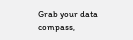Grab your data compass,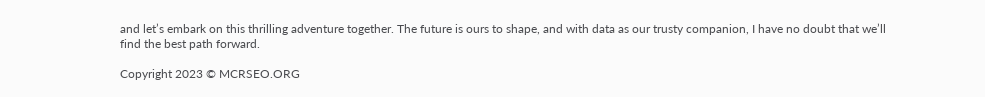and let’s embark on this thrilling adventure together. The future is ours to shape, and with data as our trusty companion, I have no doubt that we’ll find the best path forward.

Copyright 2023 © MCRSEO.ORG